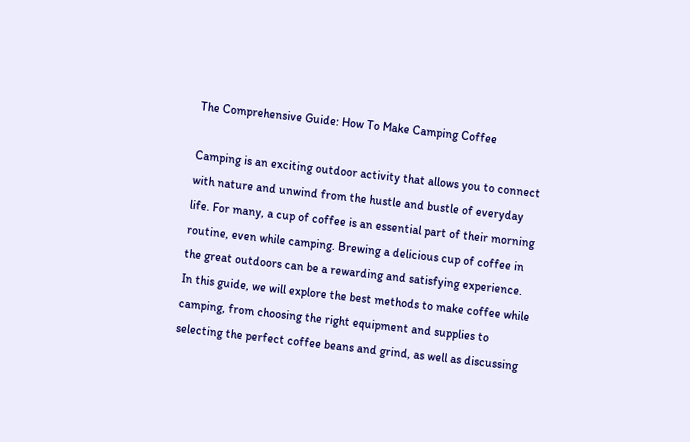The Comprehensive Guide: How To Make Camping Coffee

Camping is an exciting outdoor activity that allows you to connect with nature and unwind from the hustle and bustle of everyday life. For many, a cup of coffee is an essential part of their morning routine, even while camping. Brewing a delicious cup of coffee in the great outdoors can be a rewarding and satisfying experience. In this guide, we will explore the best methods to make coffee while camping, from choosing the right equipment and supplies to selecting the perfect coffee beans and grind, as well as discussing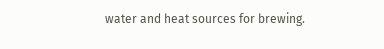water and heat sources for brewing.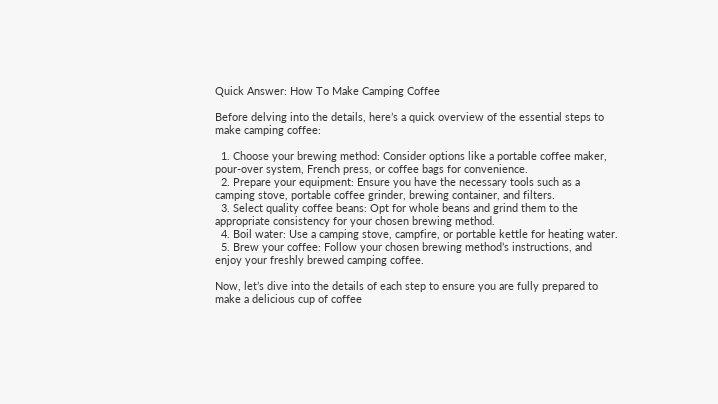Quick Answer: How To Make Camping Coffee

Before delving into the details, here’s a quick overview of the essential steps to make camping coffee:

  1. Choose your brewing method: Consider options like a portable coffee maker, pour-over system, French press, or coffee bags for convenience.
  2. Prepare your equipment: Ensure you have the necessary tools such as a camping stove, portable coffee grinder, brewing container, and filters.
  3. Select quality coffee beans: Opt for whole beans and grind them to the appropriate consistency for your chosen brewing method.
  4. Boil water: Use a camping stove, campfire, or portable kettle for heating water.
  5. Brew your coffee: Follow your chosen brewing method’s instructions, and enjoy your freshly brewed camping coffee.

Now, let’s dive into the details of each step to ensure you are fully prepared to make a delicious cup of coffee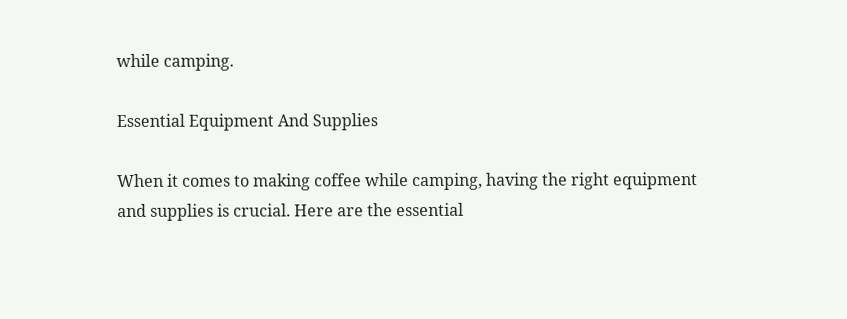while camping.

Essential Equipment And Supplies

When it comes to making coffee while camping, having the right equipment and supplies is crucial. Here are the essential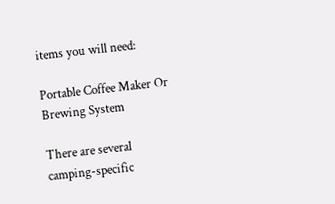items you will need:

Portable Coffee Maker Or Brewing System

There are several camping-specific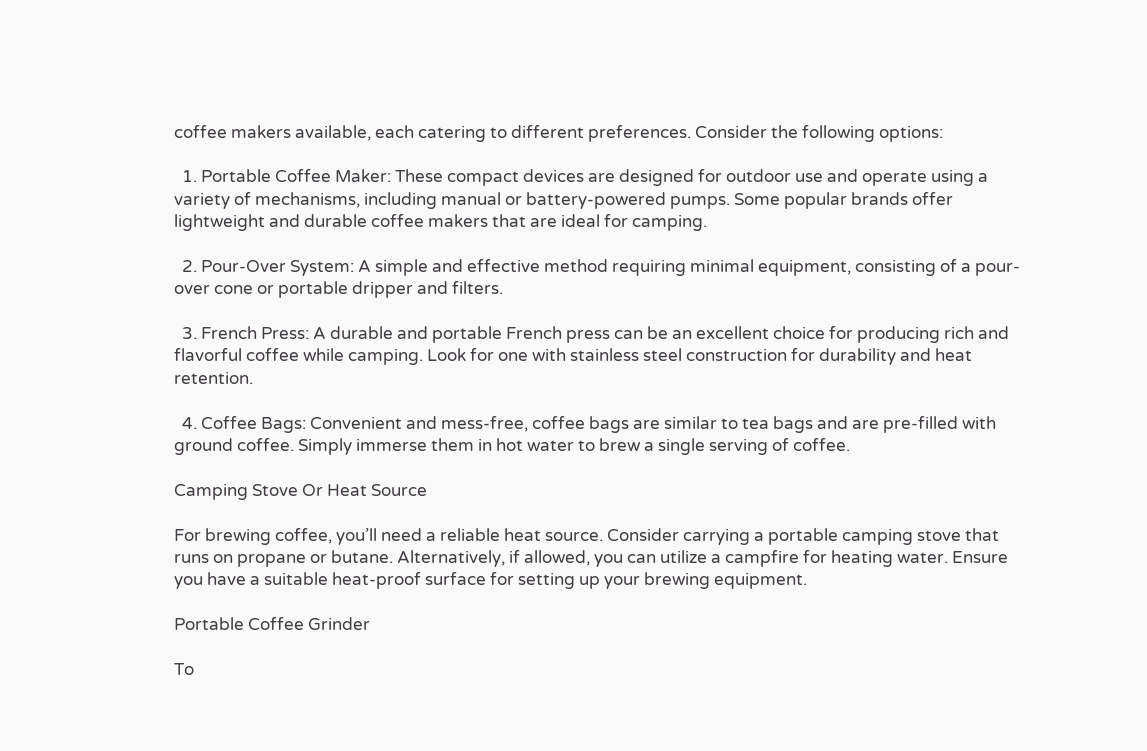coffee makers available, each catering to different preferences. Consider the following options:

  1. Portable Coffee Maker: These compact devices are designed for outdoor use and operate using a variety of mechanisms, including manual or battery-powered pumps. Some popular brands offer lightweight and durable coffee makers that are ideal for camping.

  2. Pour-Over System: A simple and effective method requiring minimal equipment, consisting of a pour-over cone or portable dripper and filters.

  3. French Press: A durable and portable French press can be an excellent choice for producing rich and flavorful coffee while camping. Look for one with stainless steel construction for durability and heat retention.

  4. Coffee Bags: Convenient and mess-free, coffee bags are similar to tea bags and are pre-filled with ground coffee. Simply immerse them in hot water to brew a single serving of coffee.

Camping Stove Or Heat Source

For brewing coffee, you’ll need a reliable heat source. Consider carrying a portable camping stove that runs on propane or butane. Alternatively, if allowed, you can utilize a campfire for heating water. Ensure you have a suitable heat-proof surface for setting up your brewing equipment.

Portable Coffee Grinder

To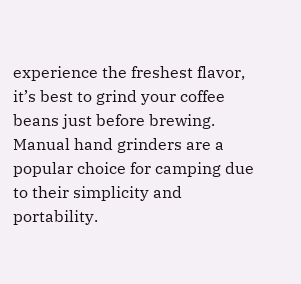experience the freshest flavor, it’s best to grind your coffee beans just before brewing. Manual hand grinders are a popular choice for camping due to their simplicity and portability.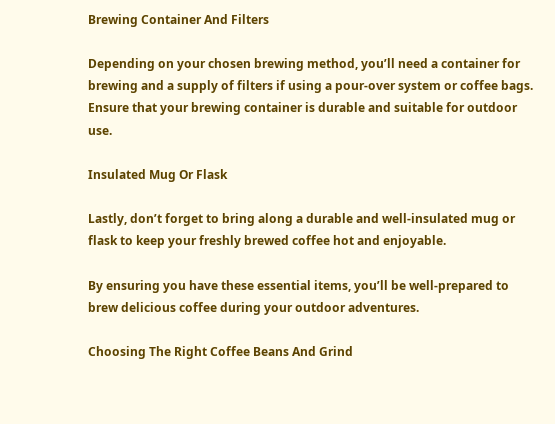Brewing Container And Filters

Depending on your chosen brewing method, you’ll need a container for brewing and a supply of filters if using a pour-over system or coffee bags. Ensure that your brewing container is durable and suitable for outdoor use.

Insulated Mug Or Flask

Lastly, don’t forget to bring along a durable and well-insulated mug or flask to keep your freshly brewed coffee hot and enjoyable.

By ensuring you have these essential items, you’ll be well-prepared to brew delicious coffee during your outdoor adventures.

Choosing The Right Coffee Beans And Grind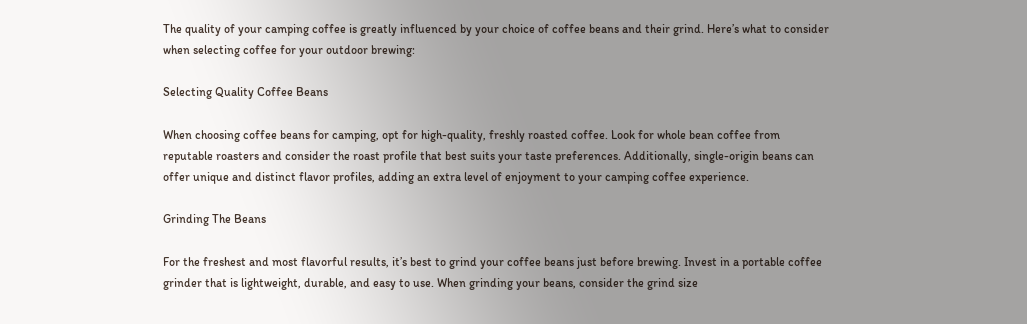The quality of your camping coffee is greatly influenced by your choice of coffee beans and their grind. Here’s what to consider when selecting coffee for your outdoor brewing:

Selecting Quality Coffee Beans

When choosing coffee beans for camping, opt for high-quality, freshly roasted coffee. Look for whole bean coffee from reputable roasters and consider the roast profile that best suits your taste preferences. Additionally, single-origin beans can offer unique and distinct flavor profiles, adding an extra level of enjoyment to your camping coffee experience.

Grinding The Beans

For the freshest and most flavorful results, it’s best to grind your coffee beans just before brewing. Invest in a portable coffee grinder that is lightweight, durable, and easy to use. When grinding your beans, consider the grind size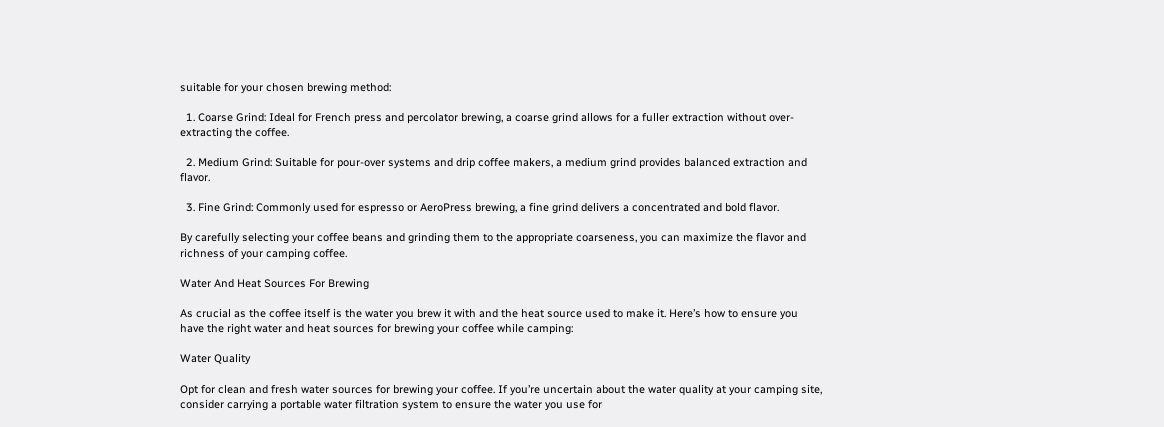suitable for your chosen brewing method:

  1. Coarse Grind: Ideal for French press and percolator brewing, a coarse grind allows for a fuller extraction without over-extracting the coffee.

  2. Medium Grind: Suitable for pour-over systems and drip coffee makers, a medium grind provides balanced extraction and flavor.

  3. Fine Grind: Commonly used for espresso or AeroPress brewing, a fine grind delivers a concentrated and bold flavor.

By carefully selecting your coffee beans and grinding them to the appropriate coarseness, you can maximize the flavor and richness of your camping coffee.

Water And Heat Sources For Brewing

As crucial as the coffee itself is the water you brew it with and the heat source used to make it. Here’s how to ensure you have the right water and heat sources for brewing your coffee while camping:

Water Quality

Opt for clean and fresh water sources for brewing your coffee. If you’re uncertain about the water quality at your camping site, consider carrying a portable water filtration system to ensure the water you use for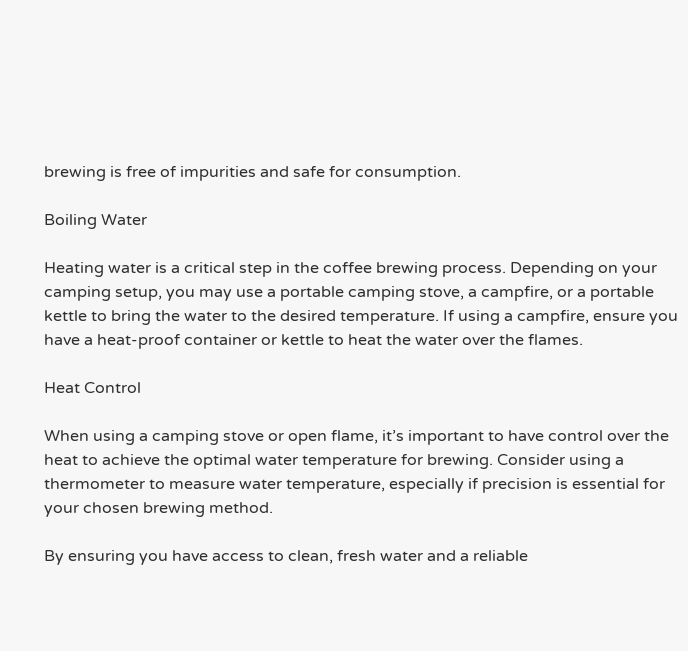brewing is free of impurities and safe for consumption.

Boiling Water

Heating water is a critical step in the coffee brewing process. Depending on your camping setup, you may use a portable camping stove, a campfire, or a portable kettle to bring the water to the desired temperature. If using a campfire, ensure you have a heat-proof container or kettle to heat the water over the flames.

Heat Control

When using a camping stove or open flame, it’s important to have control over the heat to achieve the optimal water temperature for brewing. Consider using a thermometer to measure water temperature, especially if precision is essential for your chosen brewing method.

By ensuring you have access to clean, fresh water and a reliable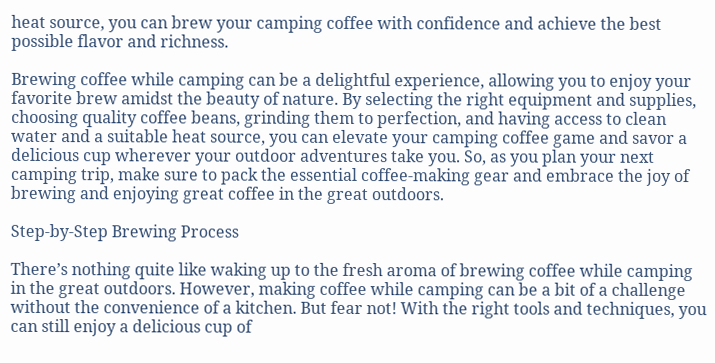heat source, you can brew your camping coffee with confidence and achieve the best possible flavor and richness.

Brewing coffee while camping can be a delightful experience, allowing you to enjoy your favorite brew amidst the beauty of nature. By selecting the right equipment and supplies, choosing quality coffee beans, grinding them to perfection, and having access to clean water and a suitable heat source, you can elevate your camping coffee game and savor a delicious cup wherever your outdoor adventures take you. So, as you plan your next camping trip, make sure to pack the essential coffee-making gear and embrace the joy of brewing and enjoying great coffee in the great outdoors.

Step-by-Step Brewing Process

There’s nothing quite like waking up to the fresh aroma of brewing coffee while camping in the great outdoors. However, making coffee while camping can be a bit of a challenge without the convenience of a kitchen. But fear not! With the right tools and techniques, you can still enjoy a delicious cup of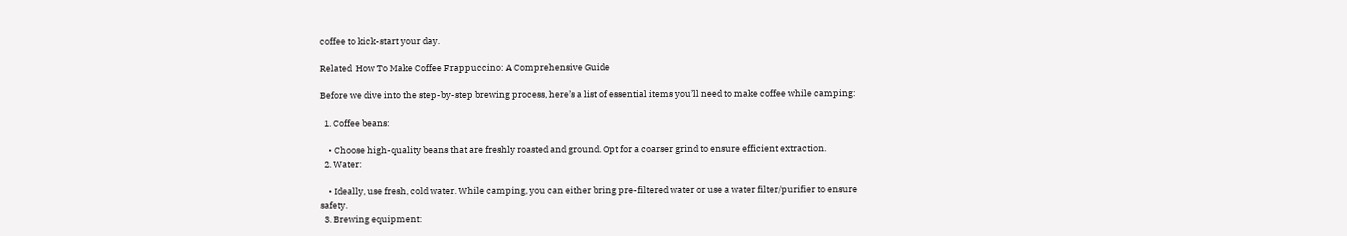coffee to kick-start your day.

Related  How To Make Coffee Frappuccino: A Comprehensive Guide

Before we dive into the step-by-step brewing process, here’s a list of essential items you’ll need to make coffee while camping:

  1. Coffee beans:

    • Choose high-quality beans that are freshly roasted and ground. Opt for a coarser grind to ensure efficient extraction.
  2. Water:

    • Ideally, use fresh, cold water. While camping, you can either bring pre-filtered water or use a water filter/purifier to ensure safety.
  3. Brewing equipment: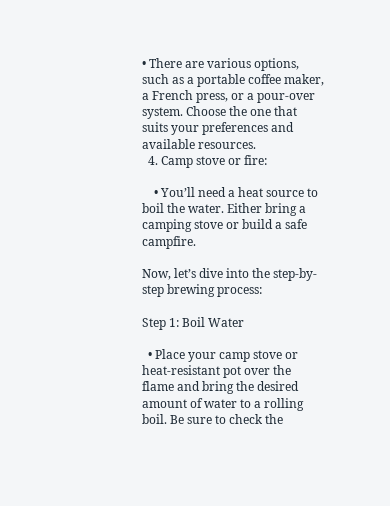• There are various options, such as a portable coffee maker, a French press, or a pour-over system. Choose the one that suits your preferences and available resources.
  4. Camp stove or fire:

    • You’ll need a heat source to boil the water. Either bring a camping stove or build a safe campfire.

Now, let’s dive into the step-by-step brewing process:

Step 1: Boil Water

  • Place your camp stove or heat-resistant pot over the flame and bring the desired amount of water to a rolling boil. Be sure to check the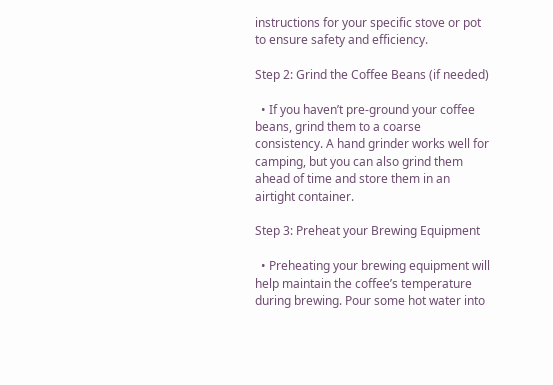instructions for your specific stove or pot to ensure safety and efficiency.

Step 2: Grind the Coffee Beans (if needed)

  • If you haven’t pre-ground your coffee beans, grind them to a coarse consistency. A hand grinder works well for camping, but you can also grind them ahead of time and store them in an airtight container.

Step 3: Preheat your Brewing Equipment

  • Preheating your brewing equipment will help maintain the coffee’s temperature during brewing. Pour some hot water into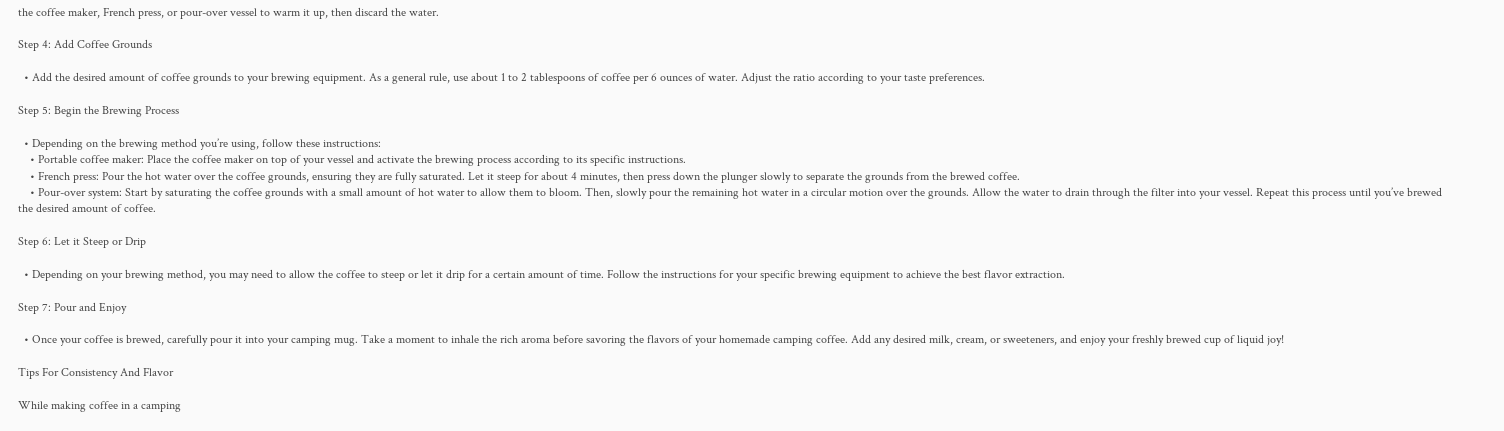the coffee maker, French press, or pour-over vessel to warm it up, then discard the water.

Step 4: Add Coffee Grounds

  • Add the desired amount of coffee grounds to your brewing equipment. As a general rule, use about 1 to 2 tablespoons of coffee per 6 ounces of water. Adjust the ratio according to your taste preferences.

Step 5: Begin the Brewing Process

  • Depending on the brewing method you’re using, follow these instructions:
    • Portable coffee maker: Place the coffee maker on top of your vessel and activate the brewing process according to its specific instructions.
    • French press: Pour the hot water over the coffee grounds, ensuring they are fully saturated. Let it steep for about 4 minutes, then press down the plunger slowly to separate the grounds from the brewed coffee.
    • Pour-over system: Start by saturating the coffee grounds with a small amount of hot water to allow them to bloom. Then, slowly pour the remaining hot water in a circular motion over the grounds. Allow the water to drain through the filter into your vessel. Repeat this process until you’ve brewed the desired amount of coffee.

Step 6: Let it Steep or Drip

  • Depending on your brewing method, you may need to allow the coffee to steep or let it drip for a certain amount of time. Follow the instructions for your specific brewing equipment to achieve the best flavor extraction.

Step 7: Pour and Enjoy

  • Once your coffee is brewed, carefully pour it into your camping mug. Take a moment to inhale the rich aroma before savoring the flavors of your homemade camping coffee. Add any desired milk, cream, or sweeteners, and enjoy your freshly brewed cup of liquid joy!

Tips For Consistency And Flavor

While making coffee in a camping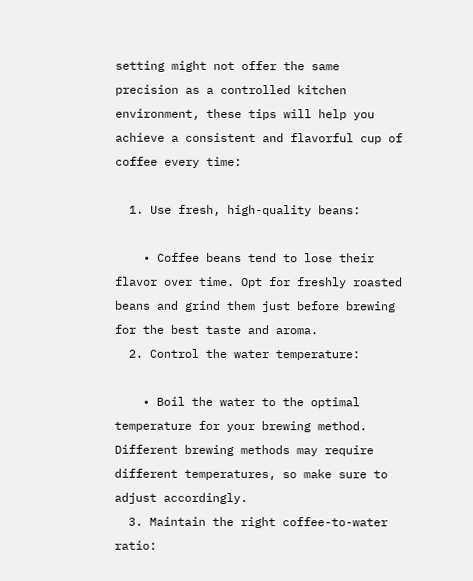setting might not offer the same precision as a controlled kitchen environment, these tips will help you achieve a consistent and flavorful cup of coffee every time:

  1. Use fresh, high-quality beans:

    • Coffee beans tend to lose their flavor over time. Opt for freshly roasted beans and grind them just before brewing for the best taste and aroma.
  2. Control the water temperature:

    • Boil the water to the optimal temperature for your brewing method. Different brewing methods may require different temperatures, so make sure to adjust accordingly.
  3. Maintain the right coffee-to-water ratio: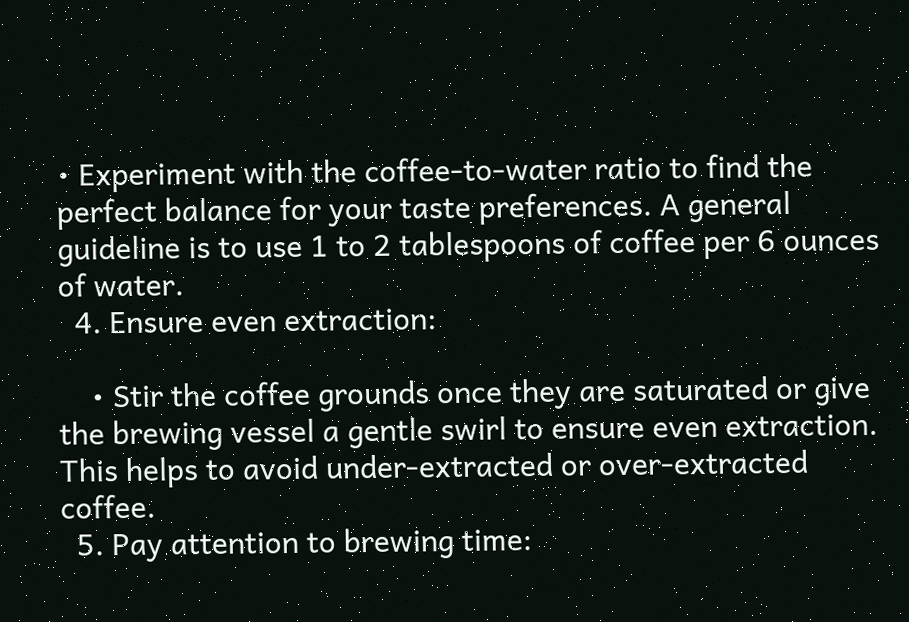• Experiment with the coffee-to-water ratio to find the perfect balance for your taste preferences. A general guideline is to use 1 to 2 tablespoons of coffee per 6 ounces of water.
  4. Ensure even extraction:

    • Stir the coffee grounds once they are saturated or give the brewing vessel a gentle swirl to ensure even extraction. This helps to avoid under-extracted or over-extracted coffee.
  5. Pay attention to brewing time: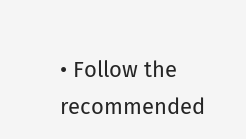• Follow the recommended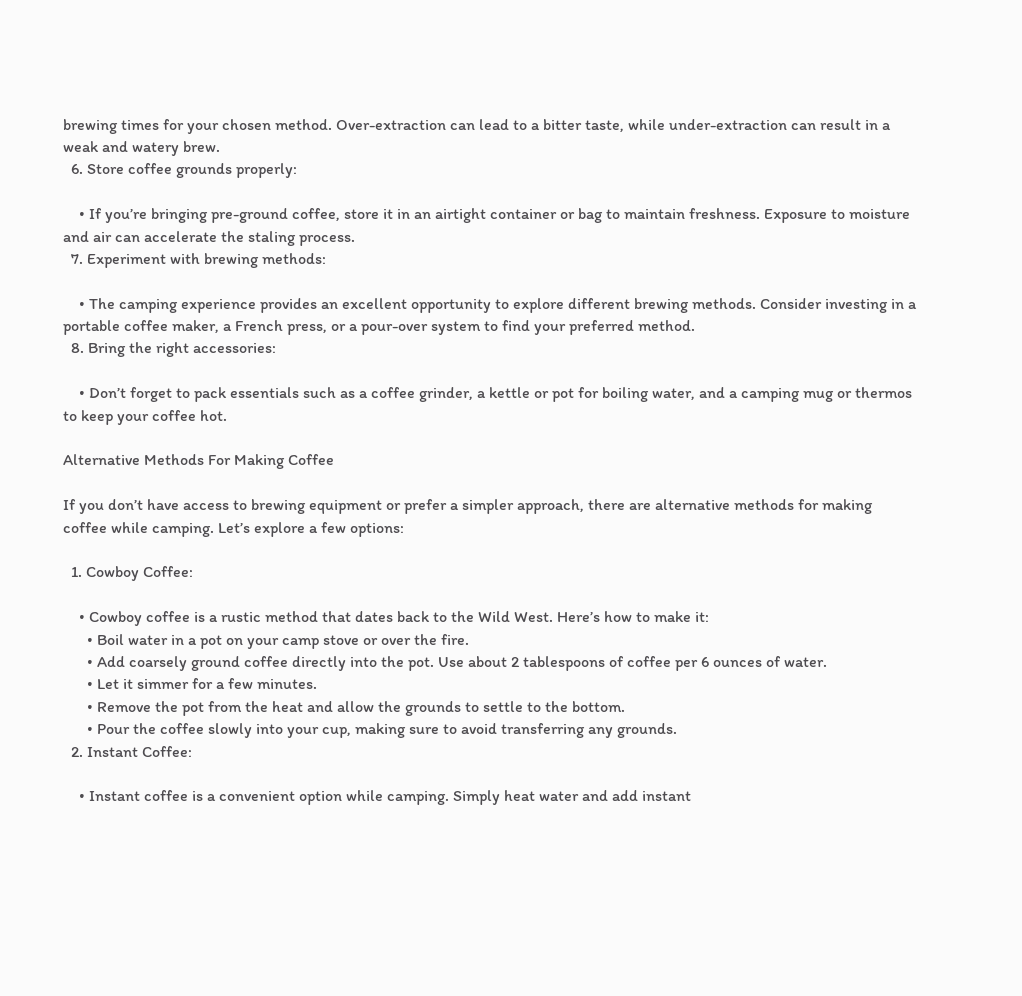brewing times for your chosen method. Over-extraction can lead to a bitter taste, while under-extraction can result in a weak and watery brew.
  6. Store coffee grounds properly:

    • If you’re bringing pre-ground coffee, store it in an airtight container or bag to maintain freshness. Exposure to moisture and air can accelerate the staling process.
  7. Experiment with brewing methods:

    • The camping experience provides an excellent opportunity to explore different brewing methods. Consider investing in a portable coffee maker, a French press, or a pour-over system to find your preferred method.
  8. Bring the right accessories:

    • Don’t forget to pack essentials such as a coffee grinder, a kettle or pot for boiling water, and a camping mug or thermos to keep your coffee hot.

Alternative Methods For Making Coffee

If you don’t have access to brewing equipment or prefer a simpler approach, there are alternative methods for making coffee while camping. Let’s explore a few options:

  1. Cowboy Coffee:

    • Cowboy coffee is a rustic method that dates back to the Wild West. Here’s how to make it:
      • Boil water in a pot on your camp stove or over the fire.
      • Add coarsely ground coffee directly into the pot. Use about 2 tablespoons of coffee per 6 ounces of water.
      • Let it simmer for a few minutes.
      • Remove the pot from the heat and allow the grounds to settle to the bottom.
      • Pour the coffee slowly into your cup, making sure to avoid transferring any grounds.
  2. Instant Coffee:

    • Instant coffee is a convenient option while camping. Simply heat water and add instant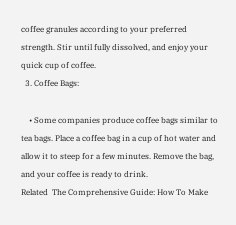coffee granules according to your preferred strength. Stir until fully dissolved, and enjoy your quick cup of coffee.
  3. Coffee Bags:

    • Some companies produce coffee bags similar to tea bags. Place a coffee bag in a cup of hot water and allow it to steep for a few minutes. Remove the bag, and your coffee is ready to drink.
Related  The Comprehensive Guide: How To Make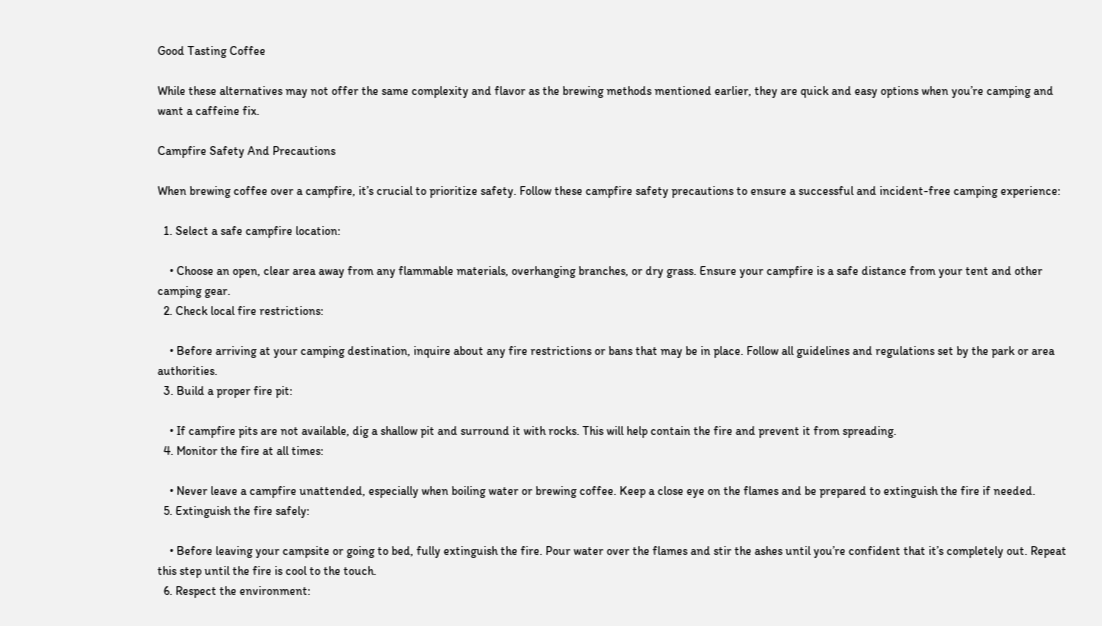Good Tasting Coffee

While these alternatives may not offer the same complexity and flavor as the brewing methods mentioned earlier, they are quick and easy options when you’re camping and want a caffeine fix.

Campfire Safety And Precautions

When brewing coffee over a campfire, it’s crucial to prioritize safety. Follow these campfire safety precautions to ensure a successful and incident-free camping experience:

  1. Select a safe campfire location:

    • Choose an open, clear area away from any flammable materials, overhanging branches, or dry grass. Ensure your campfire is a safe distance from your tent and other camping gear.
  2. Check local fire restrictions:

    • Before arriving at your camping destination, inquire about any fire restrictions or bans that may be in place. Follow all guidelines and regulations set by the park or area authorities.
  3. Build a proper fire pit:

    • If campfire pits are not available, dig a shallow pit and surround it with rocks. This will help contain the fire and prevent it from spreading.
  4. Monitor the fire at all times:

    • Never leave a campfire unattended, especially when boiling water or brewing coffee. Keep a close eye on the flames and be prepared to extinguish the fire if needed.
  5. Extinguish the fire safely:

    • Before leaving your campsite or going to bed, fully extinguish the fire. Pour water over the flames and stir the ashes until you’re confident that it’s completely out. Repeat this step until the fire is cool to the touch.
  6. Respect the environment: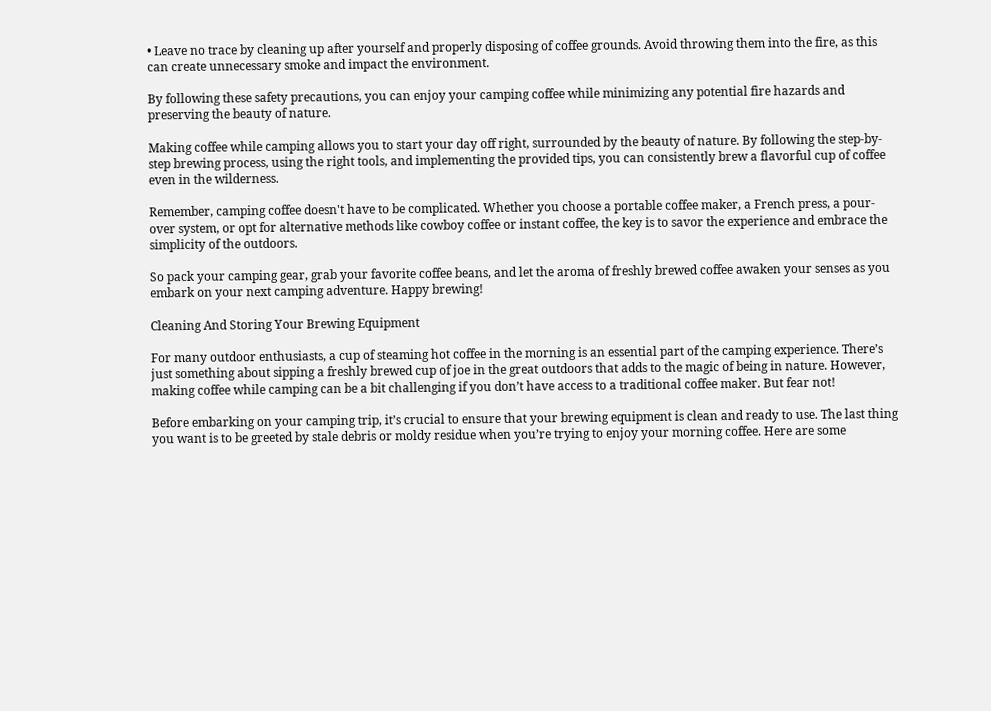• Leave no trace by cleaning up after yourself and properly disposing of coffee grounds. Avoid throwing them into the fire, as this can create unnecessary smoke and impact the environment.

By following these safety precautions, you can enjoy your camping coffee while minimizing any potential fire hazards and preserving the beauty of nature.

Making coffee while camping allows you to start your day off right, surrounded by the beauty of nature. By following the step-by-step brewing process, using the right tools, and implementing the provided tips, you can consistently brew a flavorful cup of coffee even in the wilderness.

Remember, camping coffee doesn't have to be complicated. Whether you choose a portable coffee maker, a French press, a pour-over system, or opt for alternative methods like cowboy coffee or instant coffee, the key is to savor the experience and embrace the simplicity of the outdoors.

So pack your camping gear, grab your favorite coffee beans, and let the aroma of freshly brewed coffee awaken your senses as you embark on your next camping adventure. Happy brewing!

Cleaning And Storing Your Brewing Equipment

For many outdoor enthusiasts, a cup of steaming hot coffee in the morning is an essential part of the camping experience. There’s just something about sipping a freshly brewed cup of joe in the great outdoors that adds to the magic of being in nature. However, making coffee while camping can be a bit challenging if you don’t have access to a traditional coffee maker. But fear not!

Before embarking on your camping trip, it’s crucial to ensure that your brewing equipment is clean and ready to use. The last thing you want is to be greeted by stale debris or moldy residue when you’re trying to enjoy your morning coffee. Here are some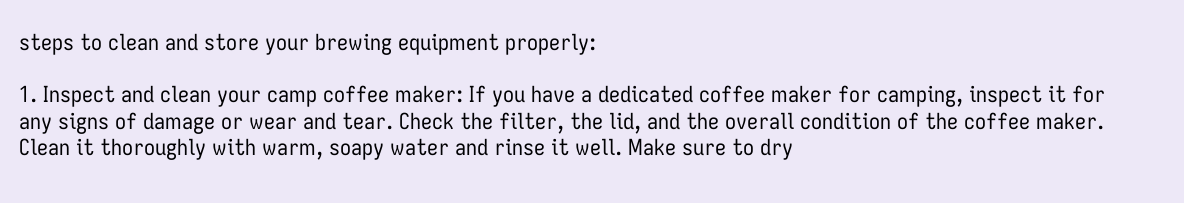steps to clean and store your brewing equipment properly:

1. Inspect and clean your camp coffee maker: If you have a dedicated coffee maker for camping, inspect it for any signs of damage or wear and tear. Check the filter, the lid, and the overall condition of the coffee maker. Clean it thoroughly with warm, soapy water and rinse it well. Make sure to dry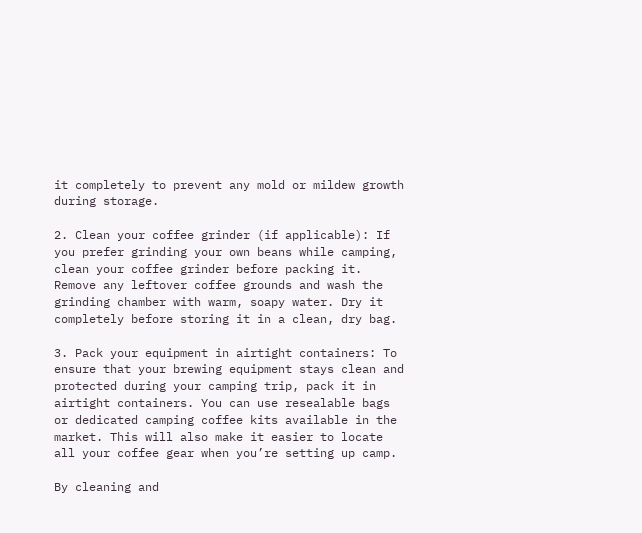it completely to prevent any mold or mildew growth during storage.

2. Clean your coffee grinder (if applicable): If you prefer grinding your own beans while camping, clean your coffee grinder before packing it. Remove any leftover coffee grounds and wash the grinding chamber with warm, soapy water. Dry it completely before storing it in a clean, dry bag.

3. Pack your equipment in airtight containers: To ensure that your brewing equipment stays clean and protected during your camping trip, pack it in airtight containers. You can use resealable bags or dedicated camping coffee kits available in the market. This will also make it easier to locate all your coffee gear when you’re setting up camp.

By cleaning and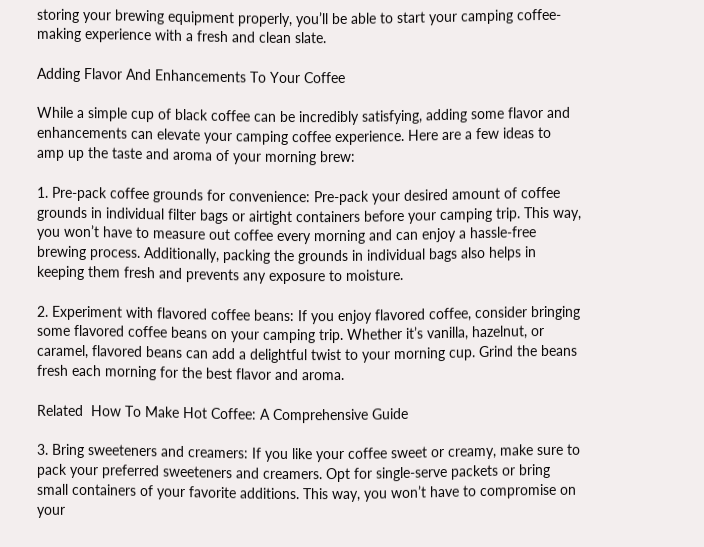storing your brewing equipment properly, you’ll be able to start your camping coffee-making experience with a fresh and clean slate.

Adding Flavor And Enhancements To Your Coffee

While a simple cup of black coffee can be incredibly satisfying, adding some flavor and enhancements can elevate your camping coffee experience. Here are a few ideas to amp up the taste and aroma of your morning brew:

1. Pre-pack coffee grounds for convenience: Pre-pack your desired amount of coffee grounds in individual filter bags or airtight containers before your camping trip. This way, you won’t have to measure out coffee every morning and can enjoy a hassle-free brewing process. Additionally, packing the grounds in individual bags also helps in keeping them fresh and prevents any exposure to moisture.

2. Experiment with flavored coffee beans: If you enjoy flavored coffee, consider bringing some flavored coffee beans on your camping trip. Whether it’s vanilla, hazelnut, or caramel, flavored beans can add a delightful twist to your morning cup. Grind the beans fresh each morning for the best flavor and aroma.

Related  How To Make Hot Coffee: A Comprehensive Guide

3. Bring sweeteners and creamers: If you like your coffee sweet or creamy, make sure to pack your preferred sweeteners and creamers. Opt for single-serve packets or bring small containers of your favorite additions. This way, you won’t have to compromise on your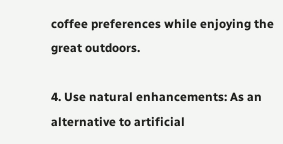coffee preferences while enjoying the great outdoors.

4. Use natural enhancements: As an alternative to artificial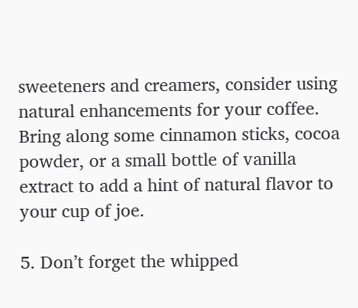sweeteners and creamers, consider using natural enhancements for your coffee. Bring along some cinnamon sticks, cocoa powder, or a small bottle of vanilla extract to add a hint of natural flavor to your cup of joe.

5. Don’t forget the whipped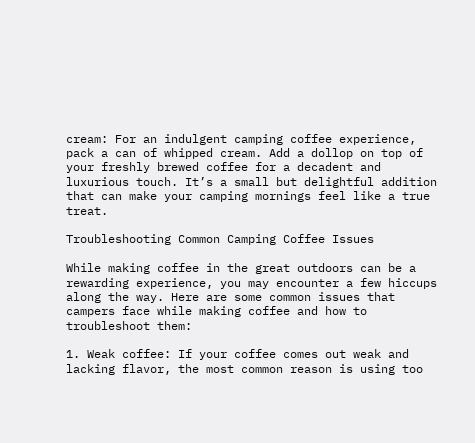cream: For an indulgent camping coffee experience, pack a can of whipped cream. Add a dollop on top of your freshly brewed coffee for a decadent and luxurious touch. It’s a small but delightful addition that can make your camping mornings feel like a true treat.

Troubleshooting Common Camping Coffee Issues

While making coffee in the great outdoors can be a rewarding experience, you may encounter a few hiccups along the way. Here are some common issues that campers face while making coffee and how to troubleshoot them:

1. Weak coffee: If your coffee comes out weak and lacking flavor, the most common reason is using too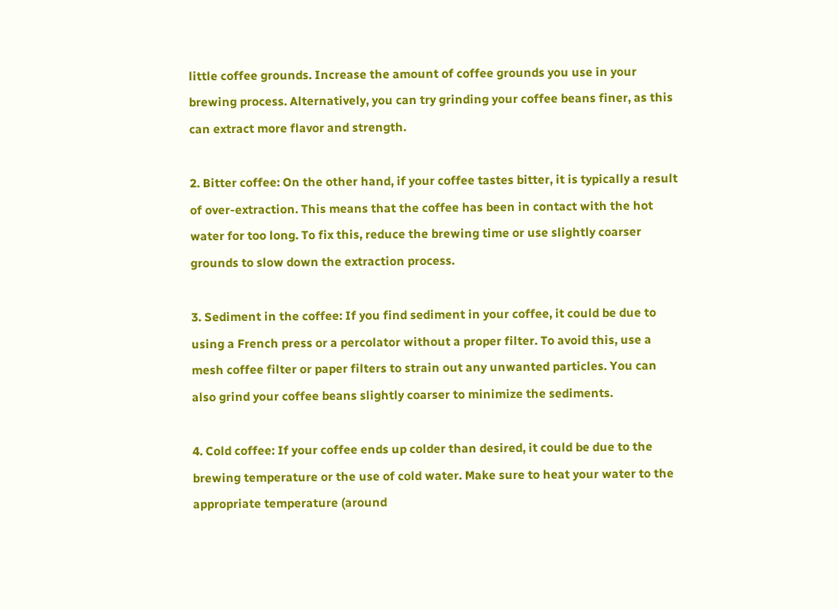little coffee grounds. Increase the amount of coffee grounds you use in your brewing process. Alternatively, you can try grinding your coffee beans finer, as this can extract more flavor and strength.

2. Bitter coffee: On the other hand, if your coffee tastes bitter, it is typically a result of over-extraction. This means that the coffee has been in contact with the hot water for too long. To fix this, reduce the brewing time or use slightly coarser grounds to slow down the extraction process.

3. Sediment in the coffee: If you find sediment in your coffee, it could be due to using a French press or a percolator without a proper filter. To avoid this, use a mesh coffee filter or paper filters to strain out any unwanted particles. You can also grind your coffee beans slightly coarser to minimize the sediments.

4. Cold coffee: If your coffee ends up colder than desired, it could be due to the brewing temperature or the use of cold water. Make sure to heat your water to the appropriate temperature (around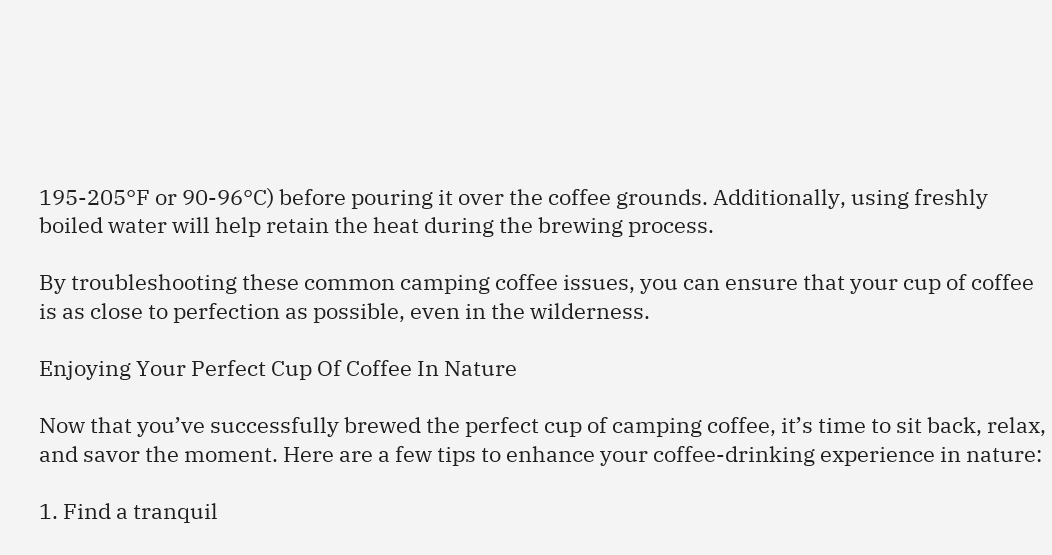195-205°F or 90-96°C) before pouring it over the coffee grounds. Additionally, using freshly boiled water will help retain the heat during the brewing process.

By troubleshooting these common camping coffee issues, you can ensure that your cup of coffee is as close to perfection as possible, even in the wilderness.

Enjoying Your Perfect Cup Of Coffee In Nature

Now that you’ve successfully brewed the perfect cup of camping coffee, it’s time to sit back, relax, and savor the moment. Here are a few tips to enhance your coffee-drinking experience in nature:

1. Find a tranquil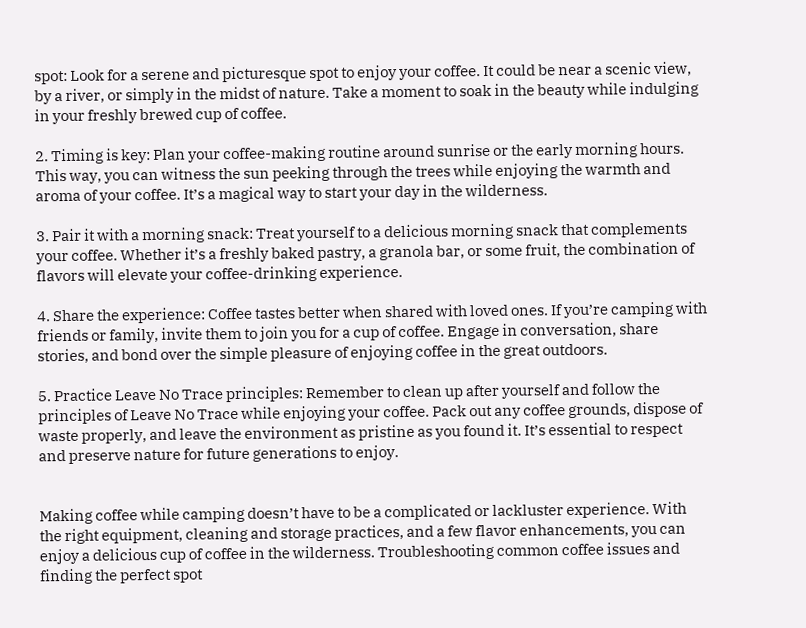spot: Look for a serene and picturesque spot to enjoy your coffee. It could be near a scenic view, by a river, or simply in the midst of nature. Take a moment to soak in the beauty while indulging in your freshly brewed cup of coffee.

2. Timing is key: Plan your coffee-making routine around sunrise or the early morning hours. This way, you can witness the sun peeking through the trees while enjoying the warmth and aroma of your coffee. It’s a magical way to start your day in the wilderness.

3. Pair it with a morning snack: Treat yourself to a delicious morning snack that complements your coffee. Whether it’s a freshly baked pastry, a granola bar, or some fruit, the combination of flavors will elevate your coffee-drinking experience.

4. Share the experience: Coffee tastes better when shared with loved ones. If you’re camping with friends or family, invite them to join you for a cup of coffee. Engage in conversation, share stories, and bond over the simple pleasure of enjoying coffee in the great outdoors.

5. Practice Leave No Trace principles: Remember to clean up after yourself and follow the principles of Leave No Trace while enjoying your coffee. Pack out any coffee grounds, dispose of waste properly, and leave the environment as pristine as you found it. It’s essential to respect and preserve nature for future generations to enjoy.


Making coffee while camping doesn’t have to be a complicated or lackluster experience. With the right equipment, cleaning and storage practices, and a few flavor enhancements, you can enjoy a delicious cup of coffee in the wilderness. Troubleshooting common coffee issues and finding the perfect spot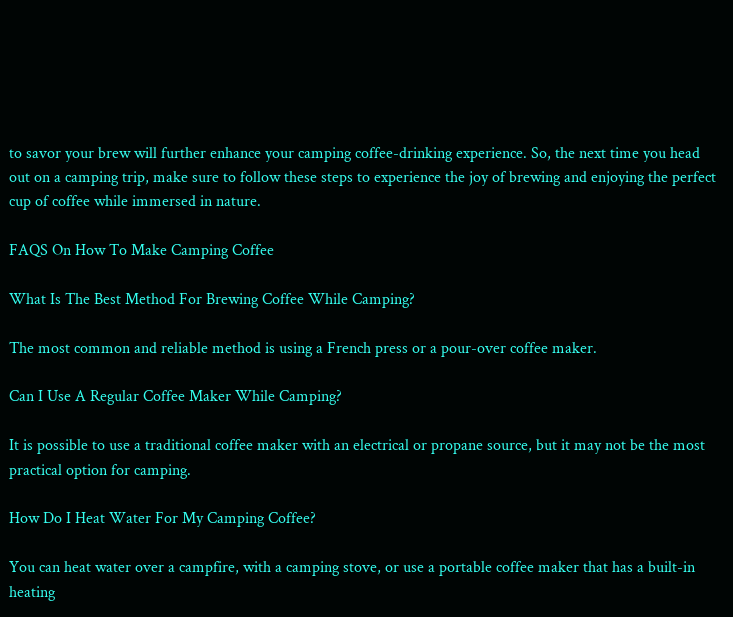to savor your brew will further enhance your camping coffee-drinking experience. So, the next time you head out on a camping trip, make sure to follow these steps to experience the joy of brewing and enjoying the perfect cup of coffee while immersed in nature.

FAQS On How To Make Camping Coffee

What Is The Best Method For Brewing Coffee While Camping?

The most common and reliable method is using a French press or a pour-over coffee maker.

Can I Use A Regular Coffee Maker While Camping?

It is possible to use a traditional coffee maker with an electrical or propane source, but it may not be the most practical option for camping.

How Do I Heat Water For My Camping Coffee?

You can heat water over a campfire, with a camping stove, or use a portable coffee maker that has a built-in heating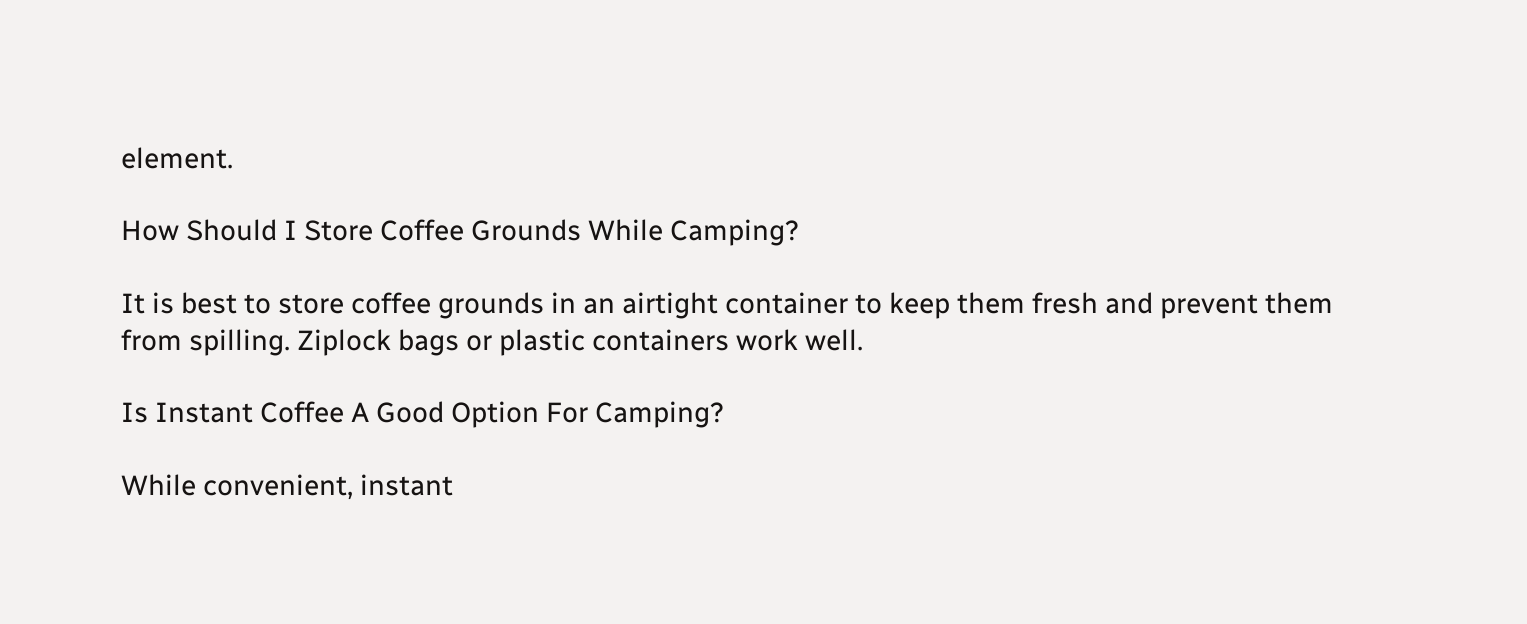element.

How Should I Store Coffee Grounds While Camping?

It is best to store coffee grounds in an airtight container to keep them fresh and prevent them from spilling. Ziplock bags or plastic containers work well.

Is Instant Coffee A Good Option For Camping?

While convenient, instant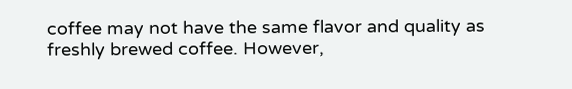coffee may not have the same flavor and quality as freshly brewed coffee. However,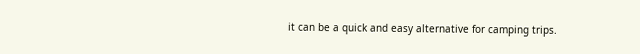it can be a quick and easy alternative for camping trips.